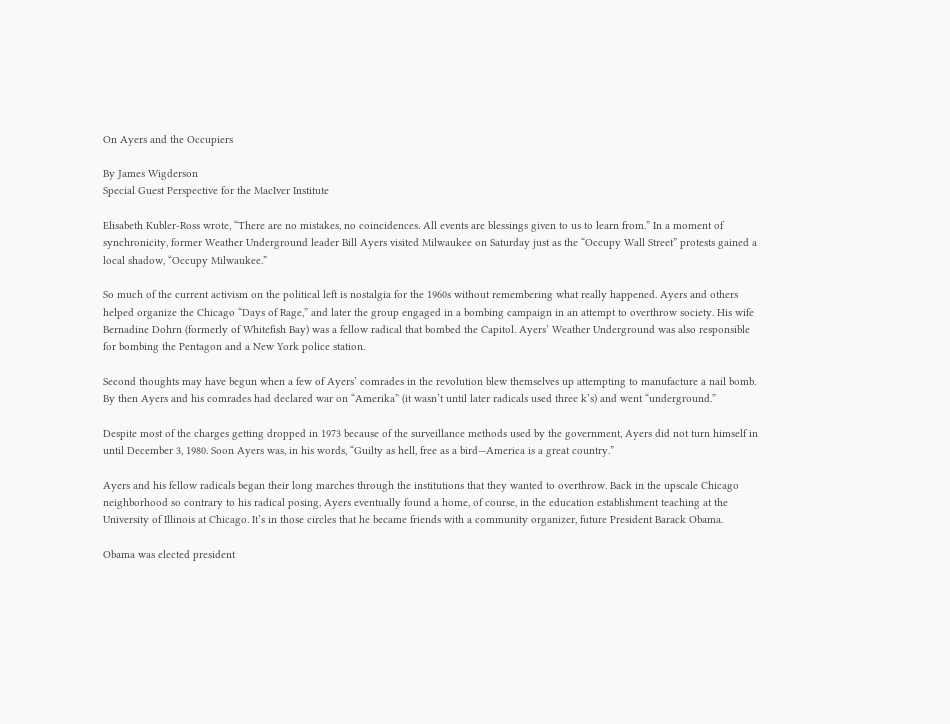On Ayers and the Occupiers

By James Wigderson
Special Guest Perspective for the MacIver Institute

Elisabeth Kubler-Ross wrote, “There are no mistakes, no coincidences. All events are blessings given to us to learn from.” In a moment of synchronicity, former Weather Underground leader Bill Ayers visited Milwaukee on Saturday just as the “Occupy Wall Street” protests gained a local shadow, “Occupy Milwaukee.”

So much of the current activism on the political left is nostalgia for the 1960s without remembering what really happened. Ayers and others helped organize the Chicago “Days of Rage,” and later the group engaged in a bombing campaign in an attempt to overthrow society. His wife Bernadine Dohrn (formerly of Whitefish Bay) was a fellow radical that bombed the Capitol. Ayers’ Weather Underground was also responsible for bombing the Pentagon and a New York police station.

Second thoughts may have begun when a few of Ayers’ comrades in the revolution blew themselves up attempting to manufacture a nail bomb. By then Ayers and his comrades had declared war on “Amerika” (it wasn’t until later radicals used three k’s) and went “underground.”

Despite most of the charges getting dropped in 1973 because of the surveillance methods used by the government, Ayers did not turn himself in until December 3, 1980. Soon Ayers was, in his words, “Guilty as hell, free as a bird—America is a great country.”

Ayers and his fellow radicals began their long marches through the institutions that they wanted to overthrow. Back in the upscale Chicago neighborhood so contrary to his radical posing, Ayers eventually found a home, of course, in the education establishment teaching at the University of Illinois at Chicago. It’s in those circles that he became friends with a community organizer, future President Barack Obama.

Obama was elected president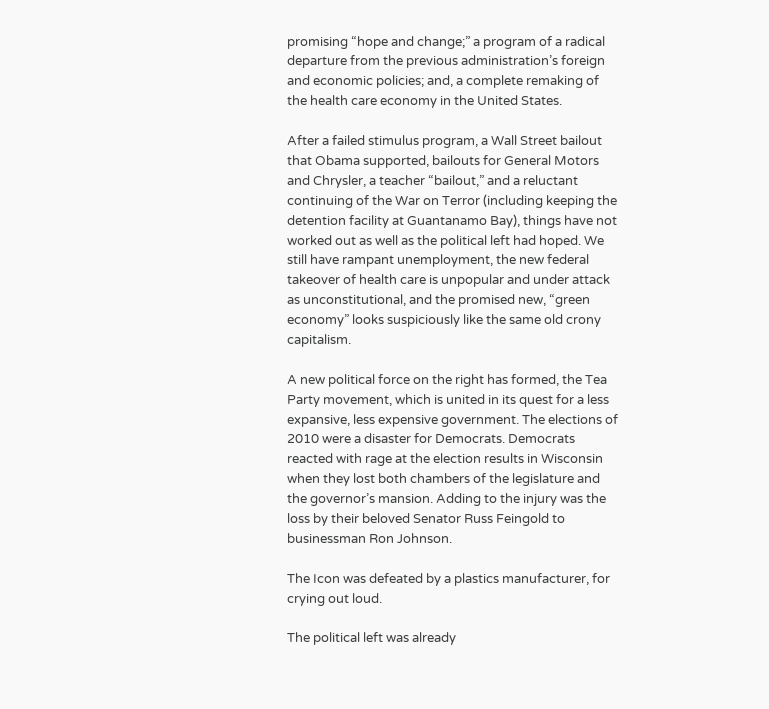promising “hope and change;” a program of a radical departure from the previous administration’s foreign and economic policies; and, a complete remaking of the health care economy in the United States.

After a failed stimulus program, a Wall Street bailout that Obama supported, bailouts for General Motors and Chrysler, a teacher “bailout,” and a reluctant continuing of the War on Terror (including keeping the detention facility at Guantanamo Bay), things have not worked out as well as the political left had hoped. We still have rampant unemployment, the new federal takeover of health care is unpopular and under attack as unconstitutional, and the promised new, “green economy” looks suspiciously like the same old crony capitalism.

A new political force on the right has formed, the Tea Party movement, which is united in its quest for a less expansive, less expensive government. The elections of 2010 were a disaster for Democrats. Democrats reacted with rage at the election results in Wisconsin when they lost both chambers of the legislature and the governor’s mansion. Adding to the injury was the loss by their beloved Senator Russ Feingold to businessman Ron Johnson.

The Icon was defeated by a plastics manufacturer, for crying out loud.

The political left was already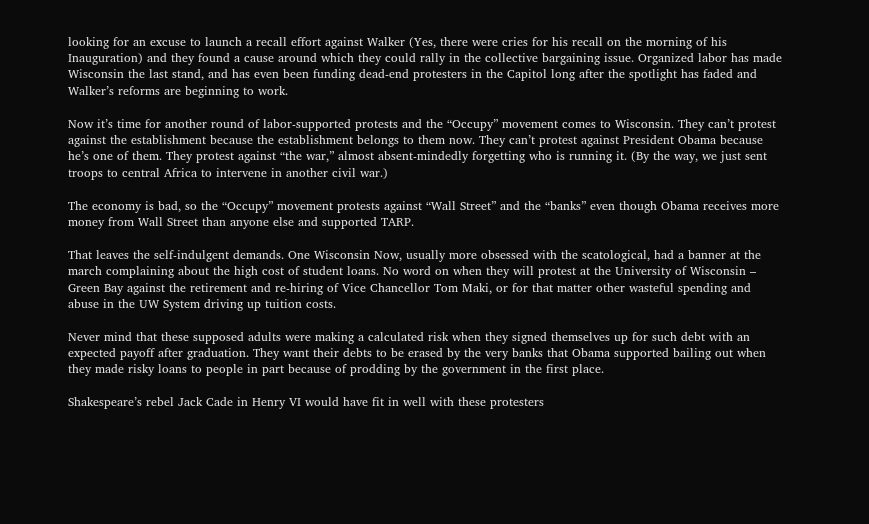looking for an excuse to launch a recall effort against Walker (Yes, there were cries for his recall on the morning of his Inauguration) and they found a cause around which they could rally in the collective bargaining issue. Organized labor has made Wisconsin the last stand, and has even been funding dead-end protesters in the Capitol long after the spotlight has faded and Walker’s reforms are beginning to work.

Now it’s time for another round of labor-supported protests and the “Occupy” movement comes to Wisconsin. They can’t protest against the establishment because the establishment belongs to them now. They can’t protest against President Obama because he’s one of them. They protest against “the war,” almost absent-mindedly forgetting who is running it. (By the way, we just sent troops to central Africa to intervene in another civil war.)

The economy is bad, so the “Occupy” movement protests against “Wall Street” and the “banks” even though Obama receives more money from Wall Street than anyone else and supported TARP.

That leaves the self-indulgent demands. One Wisconsin Now, usually more obsessed with the scatological, had a banner at the march complaining about the high cost of student loans. No word on when they will protest at the University of Wisconsin – Green Bay against the retirement and re-hiring of Vice Chancellor Tom Maki, or for that matter other wasteful spending and abuse in the UW System driving up tuition costs.

Never mind that these supposed adults were making a calculated risk when they signed themselves up for such debt with an expected payoff after graduation. They want their debts to be erased by the very banks that Obama supported bailing out when they made risky loans to people in part because of prodding by the government in the first place.

Shakespeare’s rebel Jack Cade in Henry VI would have fit in well with these protesters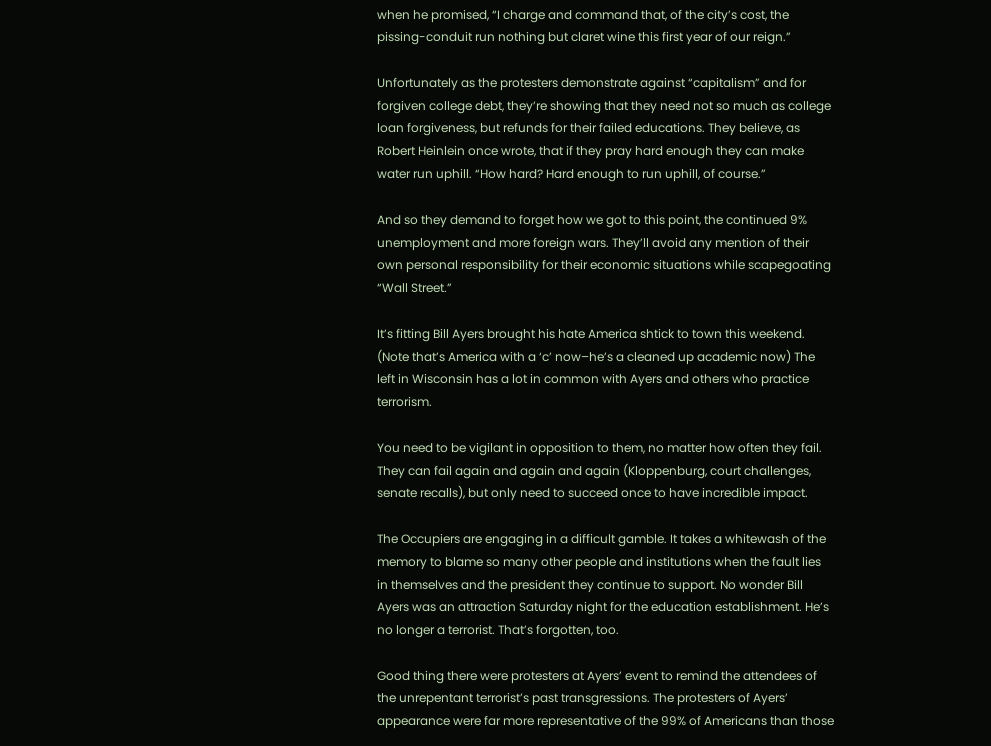when he promised, “I charge and command that, of the city’s cost, the pissing-conduit run nothing but claret wine this first year of our reign.”

Unfortunately as the protesters demonstrate against “capitalism” and for forgiven college debt, they’re showing that they need not so much as college loan forgiveness, but refunds for their failed educations. They believe, as Robert Heinlein once wrote, that if they pray hard enough they can make water run uphill. “How hard? Hard enough to run uphill, of course.”

And so they demand to forget how we got to this point, the continued 9% unemployment and more foreign wars. They’ll avoid any mention of their own personal responsibility for their economic situations while scapegoating “Wall Street.”

It’s fitting Bill Ayers brought his hate America shtick to town this weekend. (Note that’s America with a ‘c’ now–he’s a cleaned up academic now) The left in Wisconsin has a lot in common with Ayers and others who practice terrorism.

You need to be vigilant in opposition to them, no matter how often they fail. They can fail again and again and again (Kloppenburg, court challenges, senate recalls), but only need to succeed once to have incredible impact.

The Occupiers are engaging in a difficult gamble. It takes a whitewash of the memory to blame so many other people and institutions when the fault lies in themselves and the president they continue to support. No wonder Bill Ayers was an attraction Saturday night for the education establishment. He’s no longer a terrorist. That’s forgotten, too.

Good thing there were protesters at Ayers’ event to remind the attendees of the unrepentant terrorist’s past transgressions. The protesters of Ayers’ appearance were far more representative of the 99% of Americans than those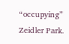“occupying” Zeidler Park.